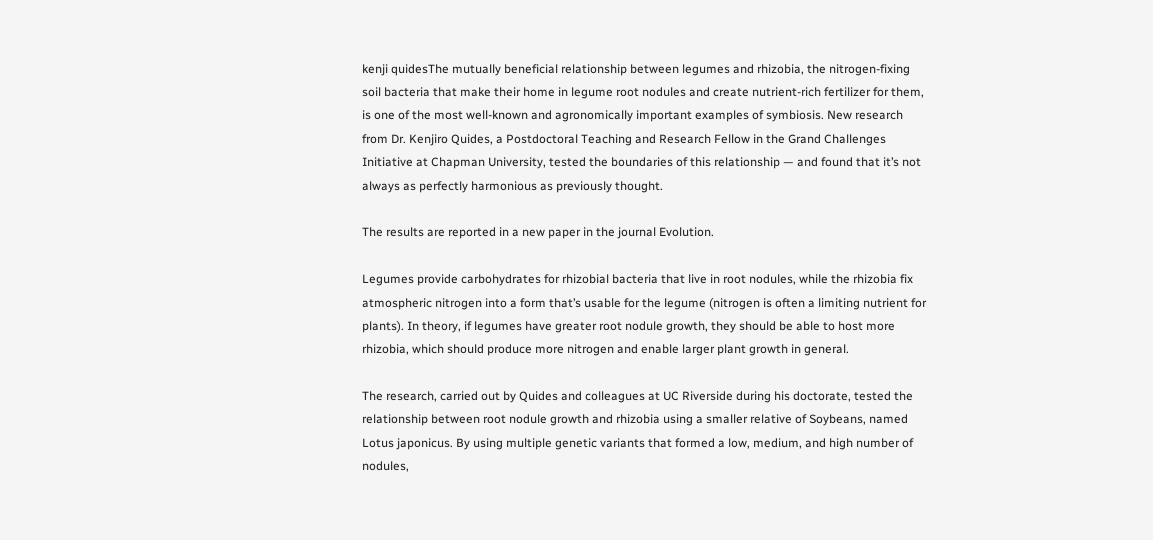kenji quidesThe mutually beneficial relationship between legumes and rhizobia, the nitrogen-fixing soil bacteria that make their home in legume root nodules and create nutrient-rich fertilizer for them, is one of the most well-known and agronomically important examples of symbiosis. New research from Dr. Kenjiro Quides, a Postdoctoral Teaching and Research Fellow in the Grand Challenges Initiative at Chapman University, tested the boundaries of this relationship — and found that it’s not always as perfectly harmonious as previously thought.

The results are reported in a new paper in the journal Evolution.

Legumes provide carbohydrates for rhizobial bacteria that live in root nodules, while the rhizobia fix atmospheric nitrogen into a form that’s usable for the legume (nitrogen is often a limiting nutrient for plants). In theory, if legumes have greater root nodule growth, they should be able to host more rhizobia, which should produce more nitrogen and enable larger plant growth in general.

The research, carried out by Quides and colleagues at UC Riverside during his doctorate, tested the relationship between root nodule growth and rhizobia using a smaller relative of Soybeans, named Lotus japonicus. By using multiple genetic variants that formed a low, medium, and high number of nodules,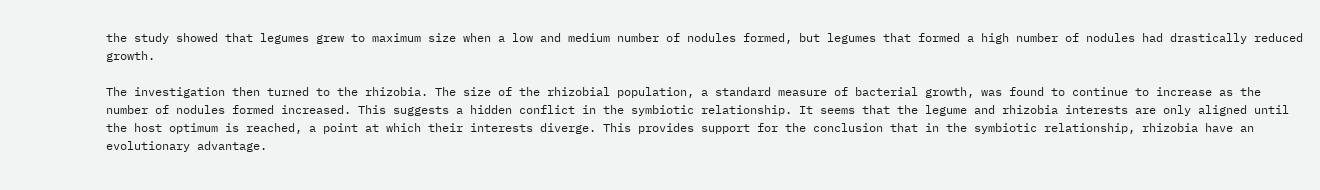the study showed that legumes grew to maximum size when a low and medium number of nodules formed, but legumes that formed a high number of nodules had drastically reduced growth.

The investigation then turned to the rhizobia. The size of the rhizobial population, a standard measure of bacterial growth, was found to continue to increase as the number of nodules formed increased. This suggests a hidden conflict in the symbiotic relationship. It seems that the legume and rhizobia interests are only aligned until the host optimum is reached, a point at which their interests diverge. This provides support for the conclusion that in the symbiotic relationship, rhizobia have an evolutionary advantage.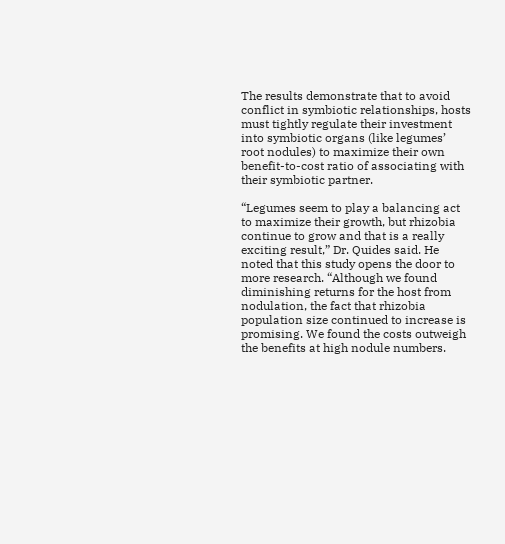The results demonstrate that to avoid conflict in symbiotic relationships, hosts must tightly regulate their investment into symbiotic organs (like legumes’ root nodules) to maximize their own benefit-to-cost ratio of associating with their symbiotic partner.

“Legumes seem to play a balancing act to maximize their growth, but rhizobia continue to grow and that is a really exciting result,” Dr. Quides said. He noted that this study opens the door to more research. “Although we found diminishing returns for the host from nodulation, the fact that rhizobia population size continued to increase is promising. We found the costs outweigh the benefits at high nodule numbers.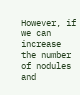However, if we can increase the number of nodules and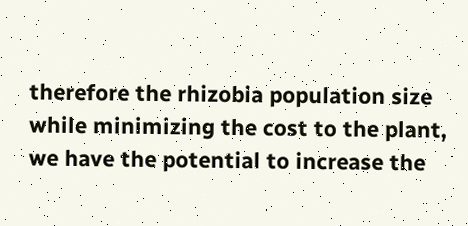therefore the rhizobia population size while minimizing the cost to the plant, we have the potential to increase the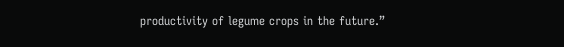productivity of legume crops in the future.”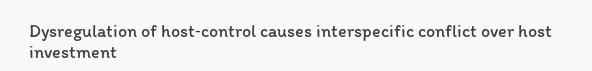Dysregulation of host‐control causes interspecific conflict over host investment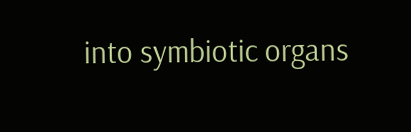into symbiotic organs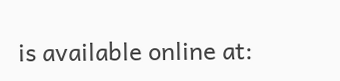is available online at: